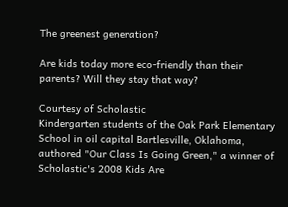The greenest generation?

Are kids today more eco-friendly than their parents? Will they stay that way?

Courtesy of Scholastic
Kindergarten students of the Oak Park Elementary School in oil capital Bartlesville, Oklahoma, authored "Our Class Is Going Green," a winner of Scholastic's 2008 Kids Are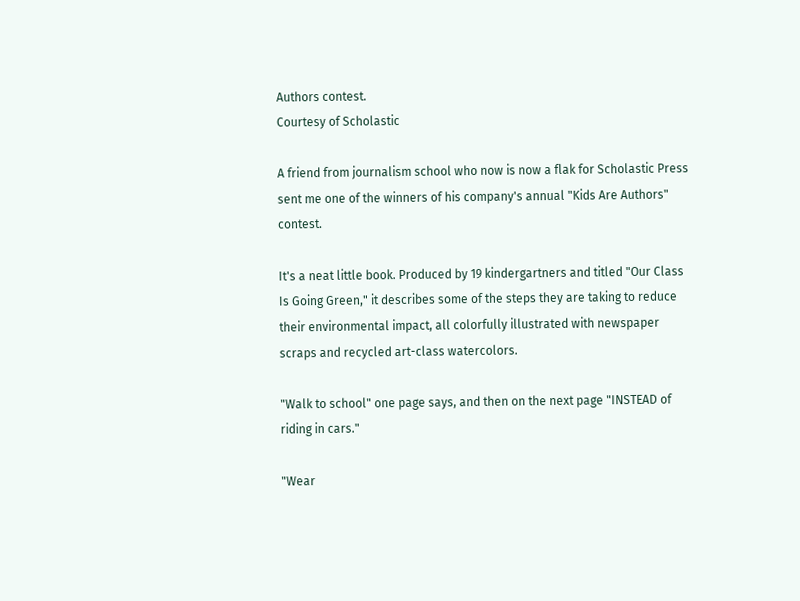Authors contest.
Courtesy of Scholastic

A friend from journalism school who now is now a flak for Scholastic Press sent me one of the winners of his company's annual "Kids Are Authors" contest.

It's a neat little book. Produced by 19 kindergartners and titled "Our Class Is Going Green," it describes some of the steps they are taking to reduce their environmental impact, all colorfully illustrated with newspaper scraps and recycled art-class watercolors.

"Walk to school" one page says, and then on the next page "INSTEAD of riding in cars."

"Wear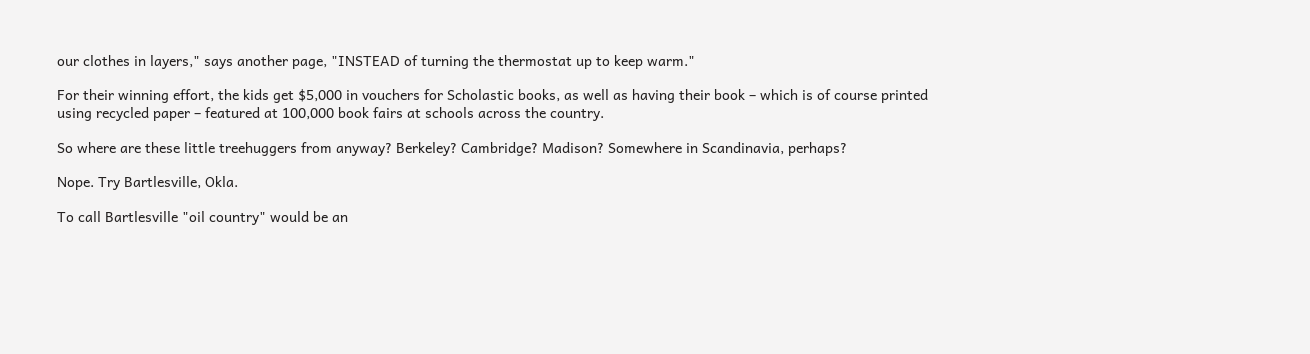our clothes in layers," says another page, "INSTEAD of turning the thermostat up to keep warm."

For their winning effort, the kids get $5,000 in vouchers for Scholastic books, as well as having their book – which is of course printed using recycled paper – featured at 100,000 book fairs at schools across the country.

So where are these little treehuggers from anyway? Berkeley? Cambridge? Madison? Somewhere in Scandinavia, perhaps?

Nope. Try Bartlesville, Okla.

To call Bartlesville "oil country" would be an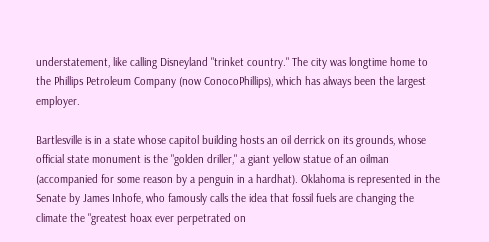understatement, like calling Disneyland "trinket country." The city was longtime home to the Phillips Petroleum Company (now ConocoPhillips), which has always been the largest employer.

Bartlesville is in a state whose capitol building hosts an oil derrick on its grounds, whose official state monument is the "golden driller," a giant yellow statue of an oilman (accompanied for some reason by a penguin in a hardhat). Oklahoma is represented in the Senate by James Inhofe, who famously calls the idea that fossil fuels are changing the climate the "greatest hoax ever perpetrated on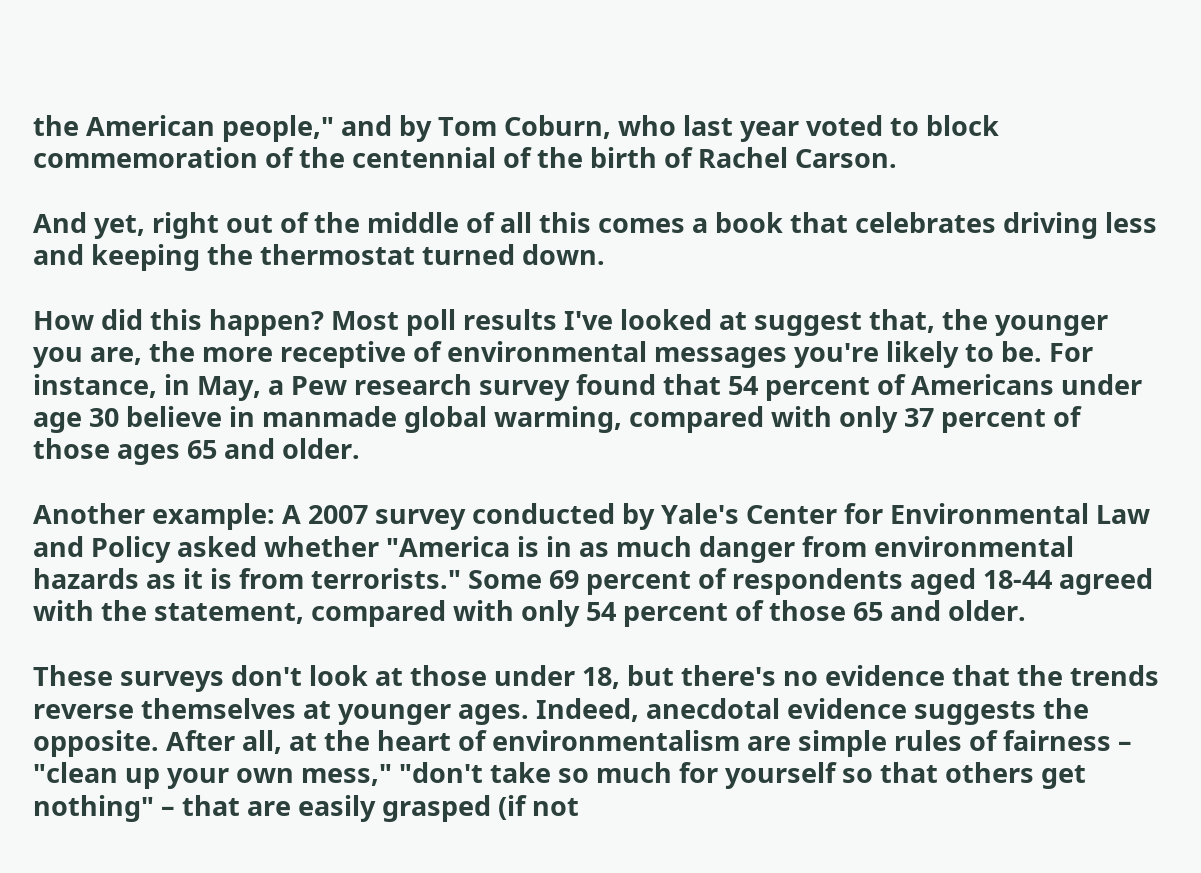the American people," and by Tom Coburn, who last year voted to block commemoration of the centennial of the birth of Rachel Carson.

And yet, right out of the middle of all this comes a book that celebrates driving less and keeping the thermostat turned down.

How did this happen? Most poll results I've looked at suggest that, the younger you are, the more receptive of environmental messages you're likely to be. For instance, in May, a Pew research survey found that 54 percent of Americans under age 30 believe in manmade global warming, compared with only 37 percent of those ages 65 and older.

Another example: A 2007 survey conducted by Yale's Center for Environmental Law and Policy asked whether "America is in as much danger from environmental hazards as it is from terrorists." Some 69 percent of respondents aged 18-44 agreed with the statement, compared with only 54 percent of those 65 and older.

These surveys don't look at those under 18, but there's no evidence that the trends reverse themselves at younger ages. Indeed, anecdotal evidence suggests the opposite. After all, at the heart of environmentalism are simple rules of fairness – "clean up your own mess," "don't take so much for yourself so that others get nothing" – that are easily grasped (if not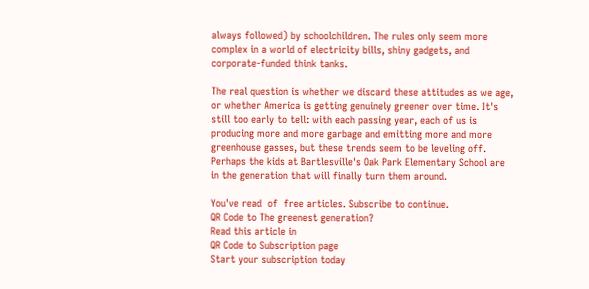always followed) by schoolchildren. The rules only seem more complex in a world of electricity bills, shiny gadgets, and corporate-funded think tanks.

The real question is whether we discard these attitudes as we age, or whether America is getting genuinely greener over time. It's still too early to tell: with each passing year, each of us is producing more and more garbage and emitting more and more greenhouse gasses, but these trends seem to be leveling off. Perhaps the kids at Bartlesville's Oak Park Elementary School are in the generation that will finally turn them around.

You've read  of  free articles. Subscribe to continue.
QR Code to The greenest generation?
Read this article in
QR Code to Subscription page
Start your subscription today